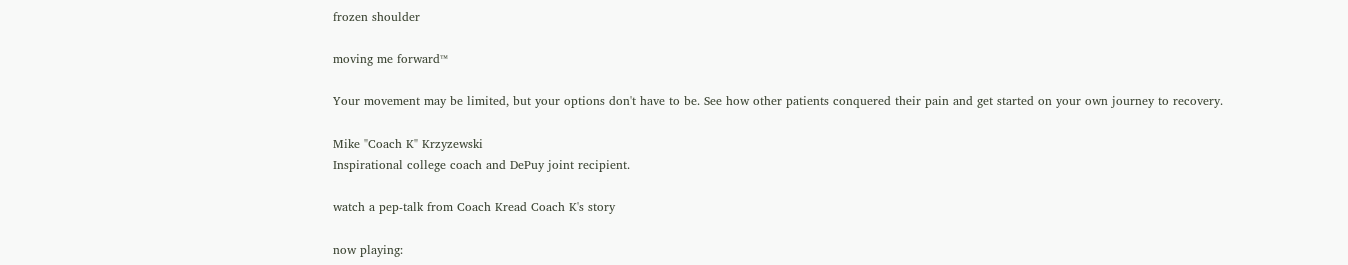frozen shoulder

moving me forward™

Your movement may be limited, but your options don't have to be. See how other patients conquered their pain and get started on your own journey to recovery.

Mike "Coach K" Krzyzewski
Inspirational college coach and DePuy joint recipient.

watch a pep-talk from Coach Kread Coach K's story

now playing: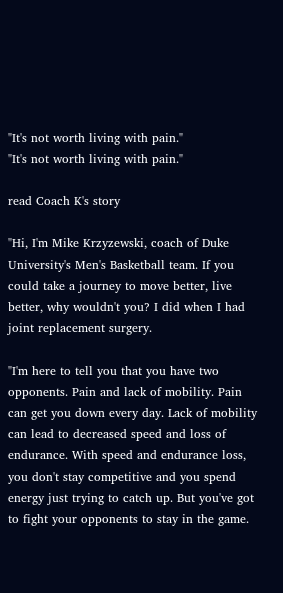"It's not worth living with pain."
"It's not worth living with pain."

read Coach K's story

"Hi, I'm Mike Krzyzewski, coach of Duke University's Men's Basketball team. If you could take a journey to move better, live better, why wouldn't you? I did when I had joint replacement surgery.

"I'm here to tell you that you have two opponents. Pain and lack of mobility. Pain can get you down every day. Lack of mobility can lead to decreased speed and loss of endurance. With speed and endurance loss, you don't stay competitive and you spend energy just trying to catch up. But you've got to fight your opponents to stay in the game.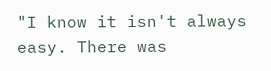"I know it isn't always easy. There was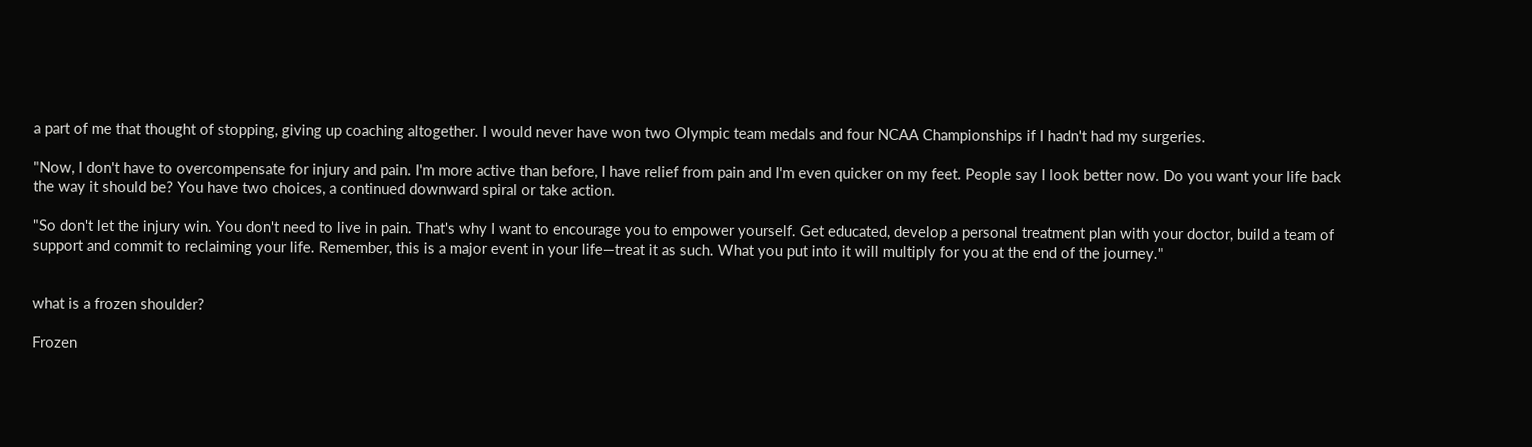a part of me that thought of stopping, giving up coaching altogether. I would never have won two Olympic team medals and four NCAA Championships if I hadn't had my surgeries.

"Now, I don't have to overcompensate for injury and pain. I'm more active than before, I have relief from pain and I'm even quicker on my feet. People say I look better now. Do you want your life back the way it should be? You have two choices, a continued downward spiral or take action.

"So don't let the injury win. You don't need to live in pain. That's why I want to encourage you to empower yourself. Get educated, develop a personal treatment plan with your doctor, build a team of support and commit to reclaiming your life. Remember, this is a major event in your life—treat it as such. What you put into it will multiply for you at the end of the journey."


what is a frozen shoulder?

Frozen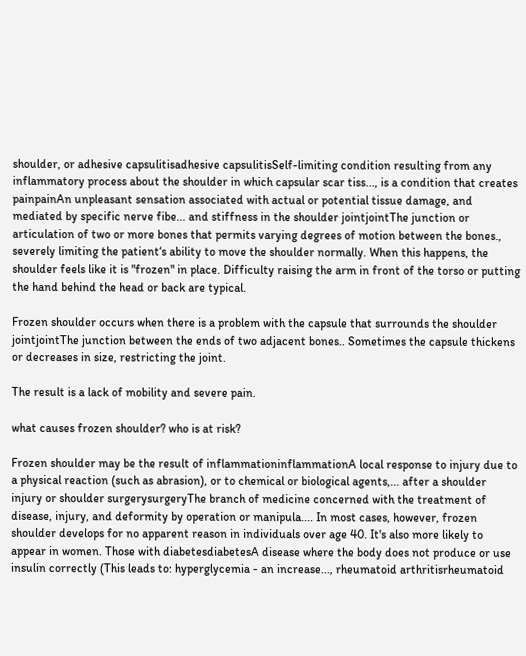shoulder, or adhesive capsulitisadhesive capsulitisSelf-limiting condition resulting from any inflammatory process about the shoulder in which capsular scar tiss..., is a condition that creates painpainAn unpleasant sensation associated with actual or potential tissue damage, and mediated by specific nerve fibe... and stiffness in the shoulder jointjointThe junction or articulation of two or more bones that permits varying degrees of motion between the bones., severely limiting the patient‘s ability to move the shoulder normally. When this happens, the shoulder feels like it is "frozen" in place. Difficulty raising the arm in front of the torso or putting the hand behind the head or back are typical.

Frozen shoulder occurs when there is a problem with the capsule that surrounds the shoulder jointjointThe junction between the ends of two adjacent bones.. Sometimes the capsule thickens or decreases in size, restricting the joint.

The result is a lack of mobility and severe pain.

what causes frozen shoulder? who is at risk?

Frozen shoulder may be the result of inflammationinflammationA local response to injury due to a physical reaction (such as abrasion), or to chemical or biological agents,... after a shoulder injury or shoulder surgerysurgeryThe branch of medicine concerned with the treatment of disease, injury, and deformity by operation or manipula.... In most cases, however, frozen shoulder develops for no apparent reason in individuals over age 40. It's also more likely to appear in women. Those with diabetesdiabetesA disease where the body does not produce or use insulin correctly (This leads to: hyperglycemia - an increase..., rheumatoid arthritisrheumatoid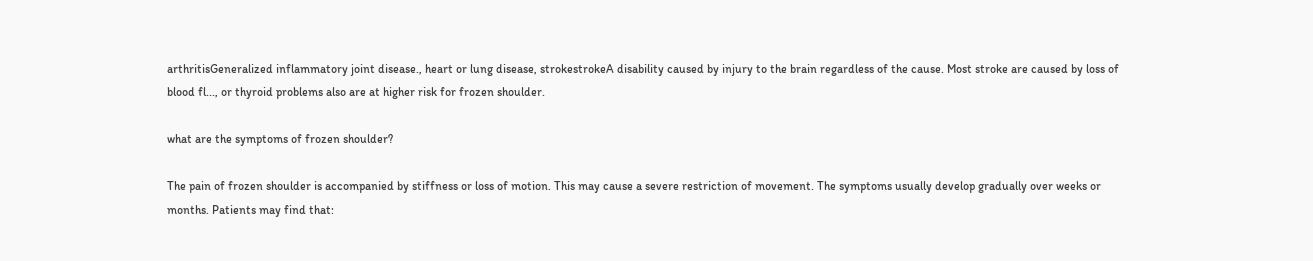arthritisGeneralized inflammatory joint disease., heart or lung disease, strokestrokeA disability caused by injury to the brain regardless of the cause. Most stroke are caused by loss of blood fl..., or thyroid problems also are at higher risk for frozen shoulder.

what are the symptoms of frozen shoulder?

The pain of frozen shoulder is accompanied by stiffness or loss of motion. This may cause a severe restriction of movement. The symptoms usually develop gradually over weeks or months. Patients may find that: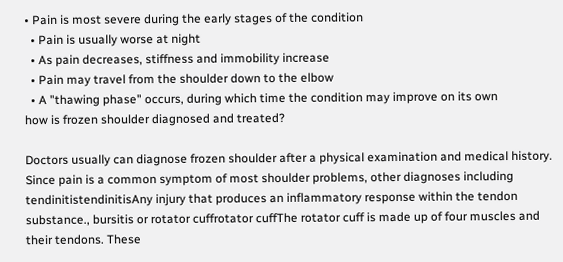• Pain is most severe during the early stages of the condition
  • Pain is usually worse at night
  • As pain decreases, stiffness and immobility increase
  • Pain may travel from the shoulder down to the elbow
  • A "thawing phase" occurs, during which time the condition may improve on its own
how is frozen shoulder diagnosed and treated?

Doctors usually can diagnose frozen shoulder after a physical examination and medical history. Since pain is a common symptom of most shoulder problems, other diagnoses including tendinitistendinitisAny injury that produces an inflammatory response within the tendon substance., bursitis or rotator cuffrotator cuffThe rotator cuff is made up of four muscles and their tendons. These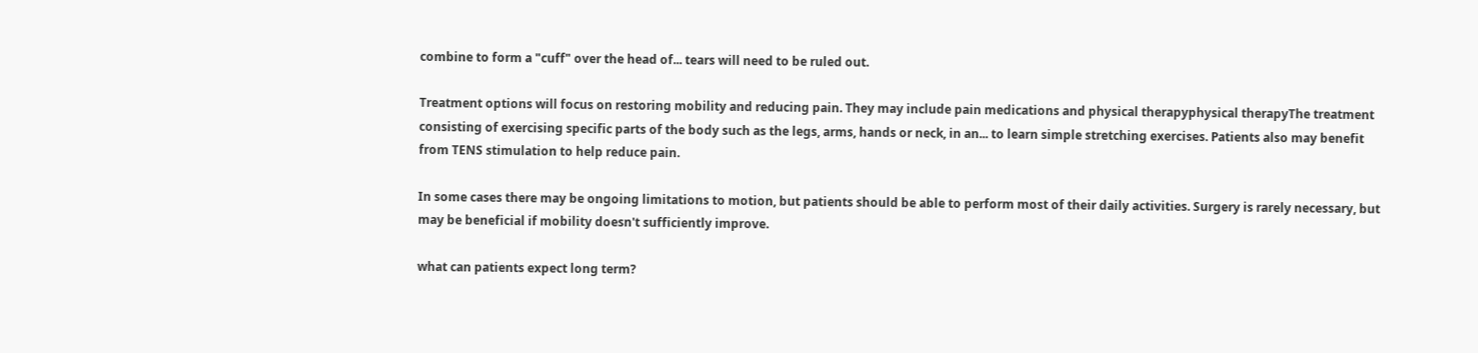combine to form a "cuff" over the head of... tears will need to be ruled out.

Treatment options will focus on restoring mobility and reducing pain. They may include pain medications and physical therapyphysical therapyThe treatment consisting of exercising specific parts of the body such as the legs, arms, hands or neck, in an... to learn simple stretching exercises. Patients also may benefit from TENS stimulation to help reduce pain.

In some cases there may be ongoing limitations to motion, but patients should be able to perform most of their daily activities. Surgery is rarely necessary, but may be beneficial if mobility doesn't sufficiently improve.

what can patients expect long term?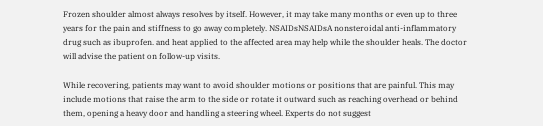Frozen shoulder almost always resolves by itself. However, it may take many months or even up to three years for the pain and stiffness to go away completely. NSAIDsNSAIDsA nonsteroidal anti-inflammatory drug such as ibuprofen. and heat applied to the affected area may help while the shoulder heals. The doctor will advise the patient on follow-up visits.

While recovering, patients may want to avoid shoulder motions or positions that are painful. This may include motions that raise the arm to the side or rotate it outward such as reaching overhead or behind them, opening a heavy door and handling a steering wheel. Experts do not suggest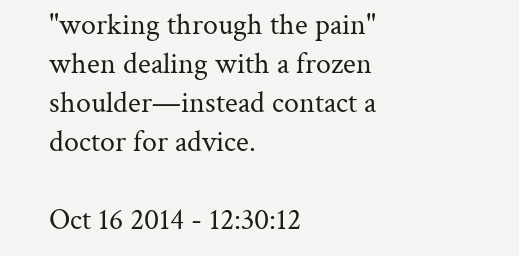"working through the pain" when dealing with a frozen shoulder—instead contact a doctor for advice.

Oct 16 2014 - 12:30:12